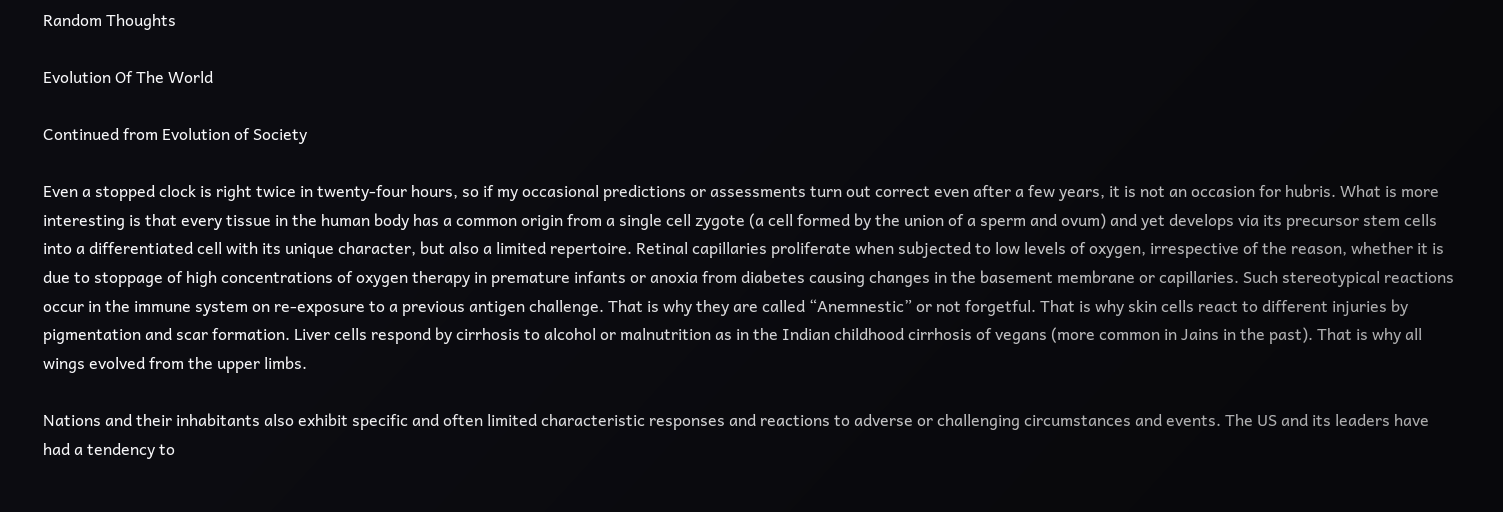Random Thoughts

Evolution Of The World

Continued from Evolution of Society

Even a stopped clock is right twice in twenty-four hours, so if my occasional predictions or assessments turn out correct even after a few years, it is not an occasion for hubris. What is more interesting is that every tissue in the human body has a common origin from a single cell zygote (a cell formed by the union of a sperm and ovum) and yet develops via its precursor stem cells into a differentiated cell with its unique character, but also a limited repertoire. Retinal capillaries proliferate when subjected to low levels of oxygen, irrespective of the reason, whether it is due to stoppage of high concentrations of oxygen therapy in premature infants or anoxia from diabetes causing changes in the basement membrane or capillaries. Such stereotypical reactions occur in the immune system on re-exposure to a previous antigen challenge. That is why they are called “Anemnestic” or not forgetful. That is why skin cells react to different injuries by pigmentation and scar formation. Liver cells respond by cirrhosis to alcohol or malnutrition as in the Indian childhood cirrhosis of vegans (more common in Jains in the past). That is why all wings evolved from the upper limbs.

Nations and their inhabitants also exhibit specific and often limited characteristic responses and reactions to adverse or challenging circumstances and events. The US and its leaders have had a tendency to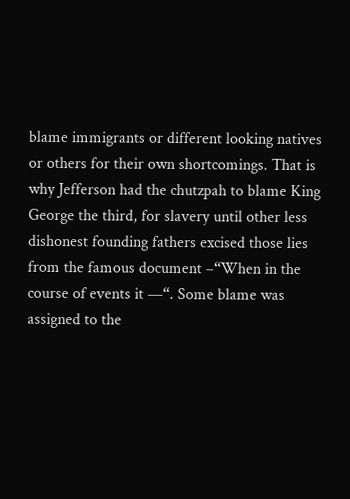blame immigrants or different looking natives or others for their own shortcomings. That is why Jefferson had the chutzpah to blame King George the third, for slavery until other less dishonest founding fathers excised those lies from the famous document –“When in the course of events it —“. Some blame was assigned to the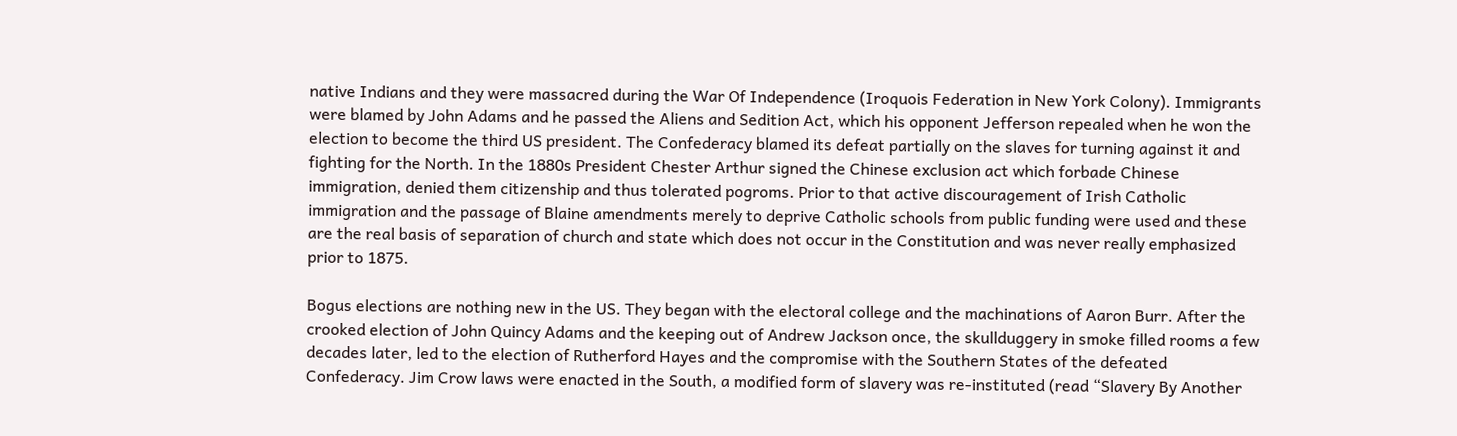native Indians and they were massacred during the War Of Independence (Iroquois Federation in New York Colony). Immigrants were blamed by John Adams and he passed the Aliens and Sedition Act, which his opponent Jefferson repealed when he won the election to become the third US president. The Confederacy blamed its defeat partially on the slaves for turning against it and fighting for the North. In the 1880s President Chester Arthur signed the Chinese exclusion act which forbade Chinese immigration, denied them citizenship and thus tolerated pogroms. Prior to that active discouragement of Irish Catholic immigration and the passage of Blaine amendments merely to deprive Catholic schools from public funding were used and these are the real basis of separation of church and state which does not occur in the Constitution and was never really emphasized prior to 1875.

Bogus elections are nothing new in the US. They began with the electoral college and the machinations of Aaron Burr. After the crooked election of John Quincy Adams and the keeping out of Andrew Jackson once, the skullduggery in smoke filled rooms a few decades later, led to the election of Rutherford Hayes and the compromise with the Southern States of the defeated Confederacy. Jim Crow laws were enacted in the South, a modified form of slavery was re-instituted (read “Slavery By Another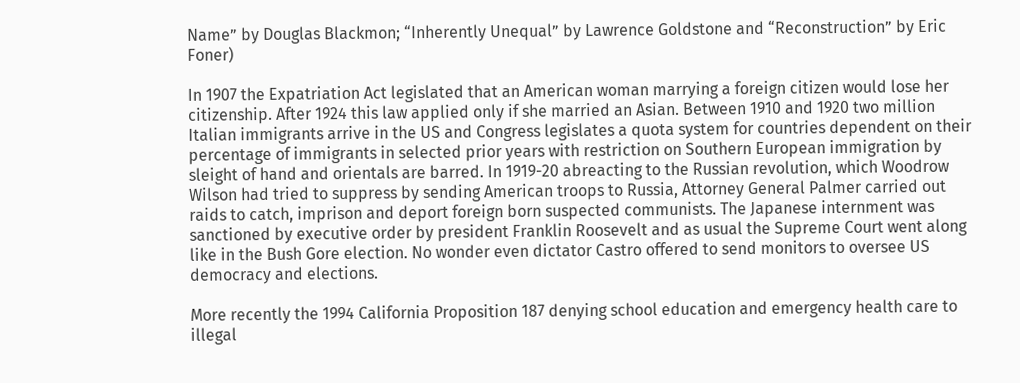Name” by Douglas Blackmon; “Inherently Unequal” by Lawrence Goldstone and “Reconstruction” by Eric Foner)

In 1907 the Expatriation Act legislated that an American woman marrying a foreign citizen would lose her citizenship. After 1924 this law applied only if she married an Asian. Between 1910 and 1920 two million Italian immigrants arrive in the US and Congress legislates a quota system for countries dependent on their percentage of immigrants in selected prior years with restriction on Southern European immigration by sleight of hand and orientals are barred. In 1919-20 abreacting to the Russian revolution, which Woodrow Wilson had tried to suppress by sending American troops to Russia, Attorney General Palmer carried out raids to catch, imprison and deport foreign born suspected communists. The Japanese internment was sanctioned by executive order by president Franklin Roosevelt and as usual the Supreme Court went along like in the Bush Gore election. No wonder even dictator Castro offered to send monitors to oversee US democracy and elections.

More recently the 1994 California Proposition 187 denying school education and emergency health care to illegal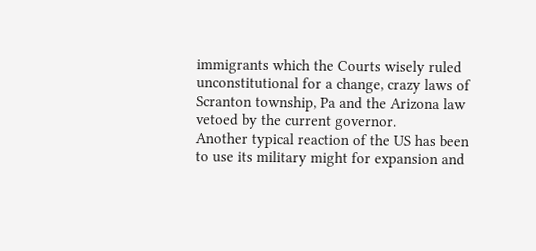immigrants which the Courts wisely ruled unconstitutional for a change, crazy laws of Scranton township, Pa and the Arizona law vetoed by the current governor.
Another typical reaction of the US has been to use its military might for expansion and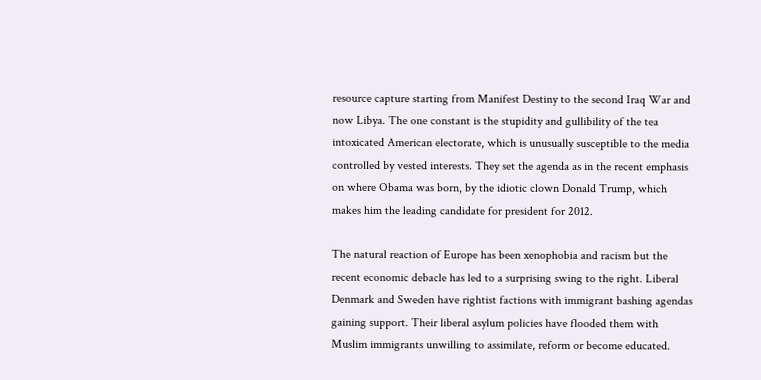resource capture starting from Manifest Destiny to the second Iraq War and now Libya. The one constant is the stupidity and gullibility of the tea intoxicated American electorate, which is unusually susceptible to the media controlled by vested interests. They set the agenda as in the recent emphasis on where Obama was born, by the idiotic clown Donald Trump, which makes him the leading candidate for president for 2012.

The natural reaction of Europe has been xenophobia and racism but the recent economic debacle has led to a surprising swing to the right. Liberal Denmark and Sweden have rightist factions with immigrant bashing agendas gaining support. Their liberal asylum policies have flooded them with Muslim immigrants unwilling to assimilate, reform or become educated.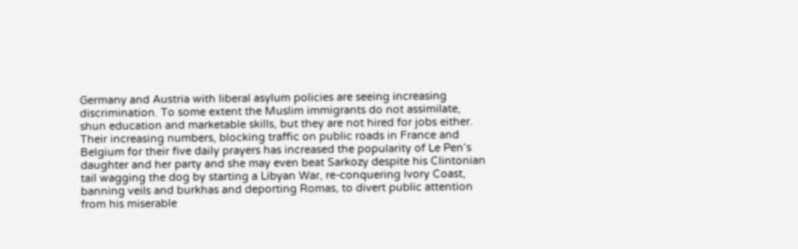Germany and Austria with liberal asylum policies are seeing increasing discrimination. To some extent the Muslim immigrants do not assimilate, shun education and marketable skills, but they are not hired for jobs either. Their increasing numbers, blocking traffic on public roads in France and Belgium for their five daily prayers has increased the popularity of Le Pen’s daughter and her party and she may even beat Sarkozy despite his Clintonian tail wagging the dog by starting a Libyan War, re-conquering Ivory Coast, banning veils and burkhas and deporting Romas, to divert public attention from his miserable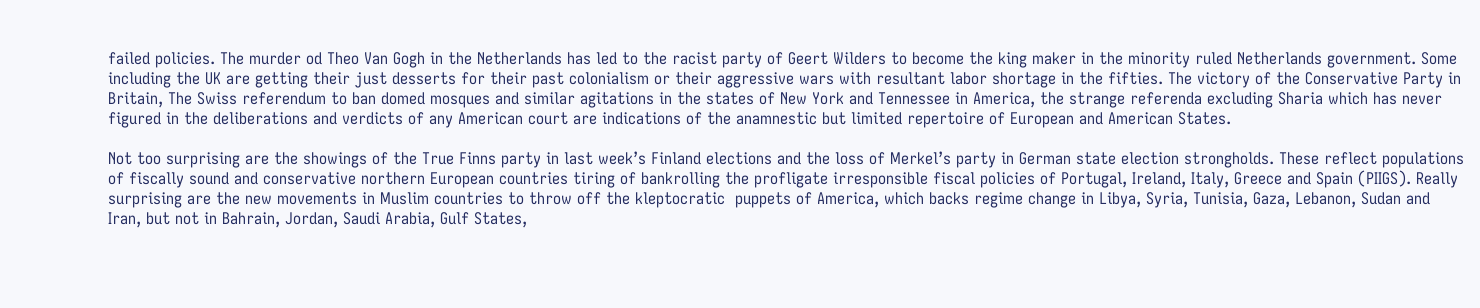failed policies. The murder od Theo Van Gogh in the Netherlands has led to the racist party of Geert Wilders to become the king maker in the minority ruled Netherlands government. Some including the UK are getting their just desserts for their past colonialism or their aggressive wars with resultant labor shortage in the fifties. The victory of the Conservative Party in Britain, The Swiss referendum to ban domed mosques and similar agitations in the states of New York and Tennessee in America, the strange referenda excluding Sharia which has never figured in the deliberations and verdicts of any American court are indications of the anamnestic but limited repertoire of European and American States.

Not too surprising are the showings of the True Finns party in last week’s Finland elections and the loss of Merkel’s party in German state election strongholds. These reflect populations of fiscally sound and conservative northern European countries tiring of bankrolling the profligate irresponsible fiscal policies of Portugal, Ireland, Italy, Greece and Spain (PIIGS). Really surprising are the new movements in Muslim countries to throw off the kleptocratic  puppets of America, which backs regime change in Libya, Syria, Tunisia, Gaza, Lebanon, Sudan and Iran, but not in Bahrain, Jordan, Saudi Arabia, Gulf States,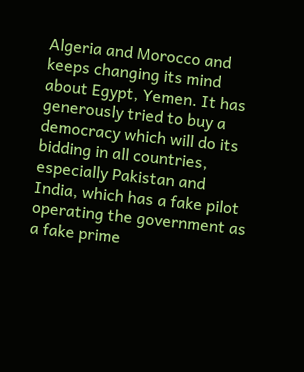Algeria and Morocco and keeps changing its mind about Egypt, Yemen. It has generously tried to buy a democracy which will do its bidding in all countries, especially Pakistan and India, which has a fake pilot operating the government as a fake prime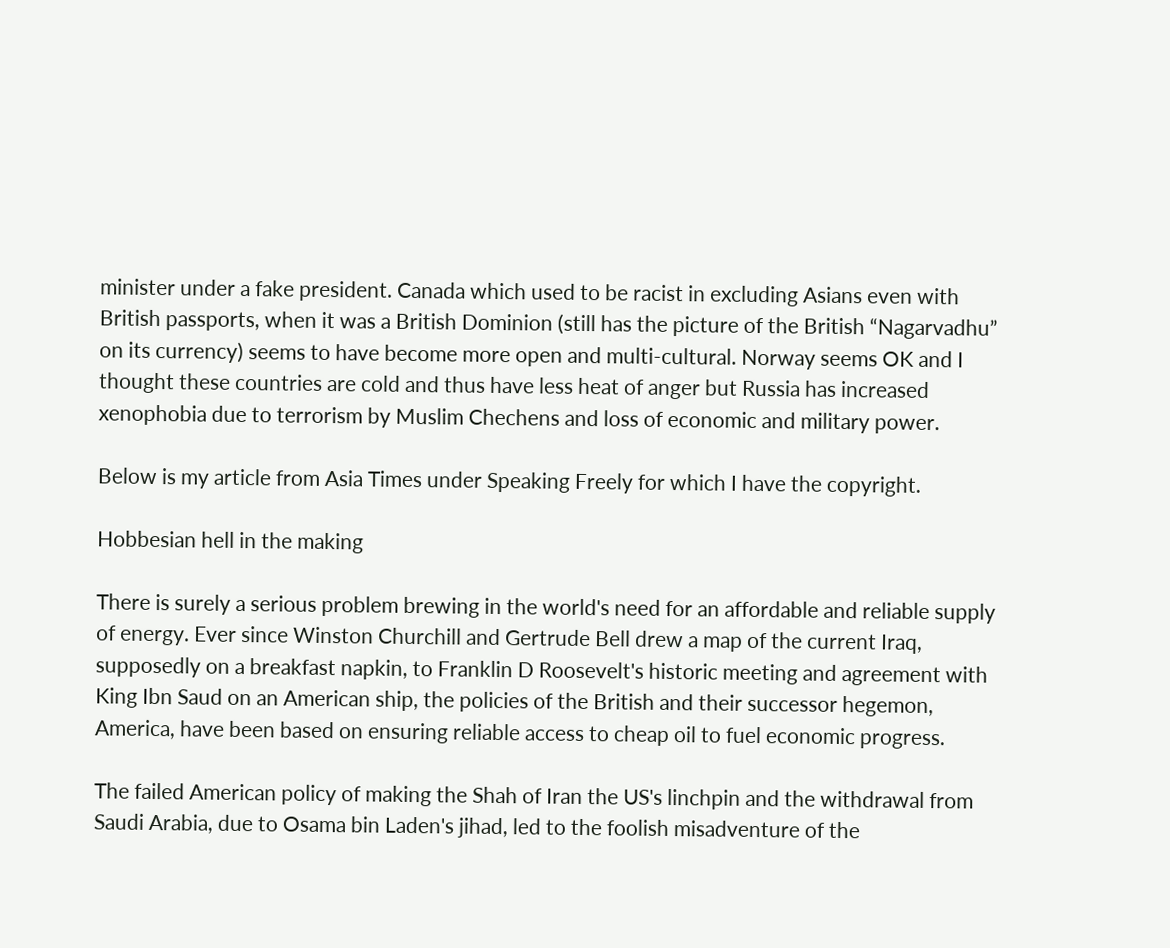minister under a fake president. Canada which used to be racist in excluding Asians even with British passports, when it was a British Dominion (still has the picture of the British “Nagarvadhu” on its currency) seems to have become more open and multi-cultural. Norway seems OK and I thought these countries are cold and thus have less heat of anger but Russia has increased xenophobia due to terrorism by Muslim Chechens and loss of economic and military power.

Below is my article from Asia Times under Speaking Freely for which I have the copyright.

Hobbesian hell in the making

There is surely a serious problem brewing in the world's need for an affordable and reliable supply of energy. Ever since Winston Churchill and Gertrude Bell drew a map of the current Iraq, supposedly on a breakfast napkin, to Franklin D Roosevelt's historic meeting and agreement with King Ibn Saud on an American ship, the policies of the British and their successor hegemon, America, have been based on ensuring reliable access to cheap oil to fuel economic progress.

The failed American policy of making the Shah of Iran the US's linchpin and the withdrawal from Saudi Arabia, due to Osama bin Laden's jihad, led to the foolish misadventure of the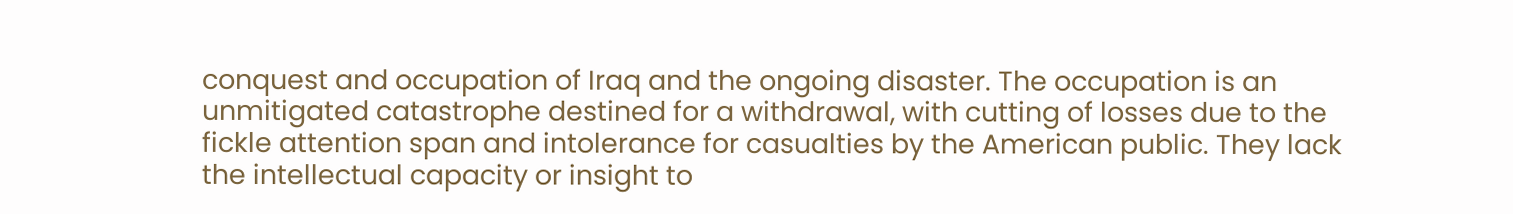conquest and occupation of Iraq and the ongoing disaster. The occupation is an unmitigated catastrophe destined for a withdrawal, with cutting of losses due to the fickle attention span and intolerance for casualties by the American public. They lack the intellectual capacity or insight to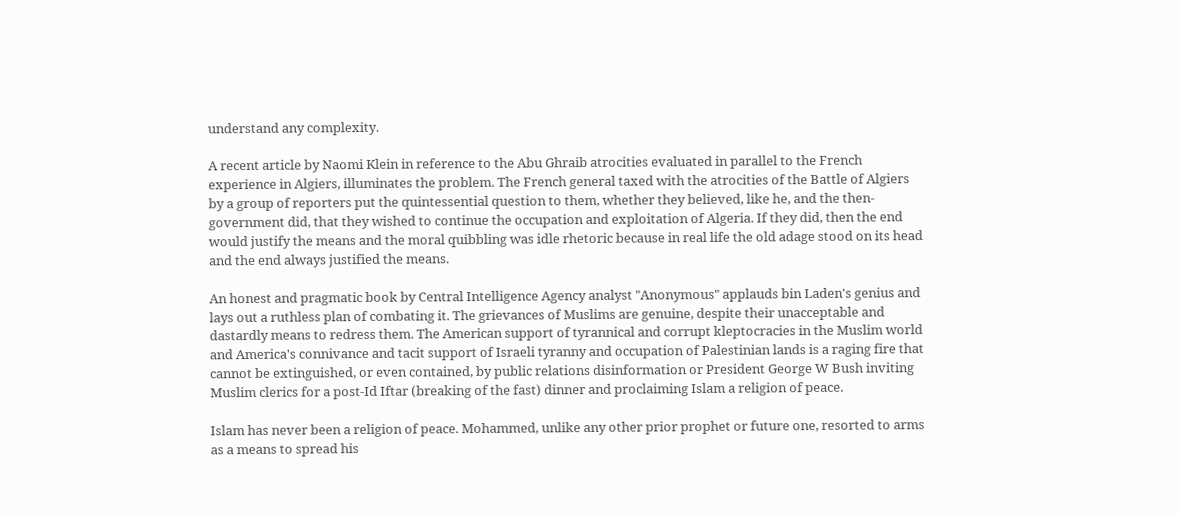understand any complexity.

A recent article by Naomi Klein in reference to the Abu Ghraib atrocities evaluated in parallel to the French experience in Algiers, illuminates the problem. The French general taxed with the atrocities of the Battle of Algiers by a group of reporters put the quintessential question to them, whether they believed, like he, and the then-government did, that they wished to continue the occupation and exploitation of Algeria. If they did, then the end would justify the means and the moral quibbling was idle rhetoric because in real life the old adage stood on its head and the end always justified the means.

An honest and pragmatic book by Central Intelligence Agency analyst "Anonymous" applauds bin Laden's genius and lays out a ruthless plan of combating it. The grievances of Muslims are genuine, despite their unacceptable and dastardly means to redress them. The American support of tyrannical and corrupt kleptocracies in the Muslim world and America's connivance and tacit support of Israeli tyranny and occupation of Palestinian lands is a raging fire that cannot be extinguished, or even contained, by public relations disinformation or President George W Bush inviting Muslim clerics for a post-Id Iftar (breaking of the fast) dinner and proclaiming Islam a religion of peace.

Islam has never been a religion of peace. Mohammed, unlike any other prior prophet or future one, resorted to arms as a means to spread his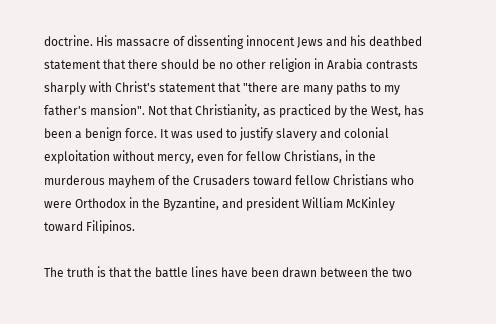doctrine. His massacre of dissenting innocent Jews and his deathbed statement that there should be no other religion in Arabia contrasts sharply with Christ's statement that "there are many paths to my father's mansion". Not that Christianity, as practiced by the West, has been a benign force. It was used to justify slavery and colonial exploitation without mercy, even for fellow Christians, in the murderous mayhem of the Crusaders toward fellow Christians who were Orthodox in the Byzantine, and president William McKinley toward Filipinos.

The truth is that the battle lines have been drawn between the two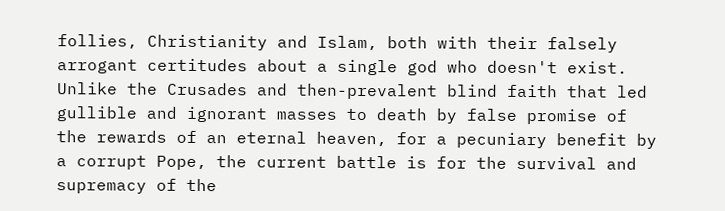follies, Christianity and Islam, both with their falsely arrogant certitudes about a single god who doesn't exist. Unlike the Crusades and then-prevalent blind faith that led gullible and ignorant masses to death by false promise of the rewards of an eternal heaven, for a pecuniary benefit by a corrupt Pope, the current battle is for the survival and supremacy of the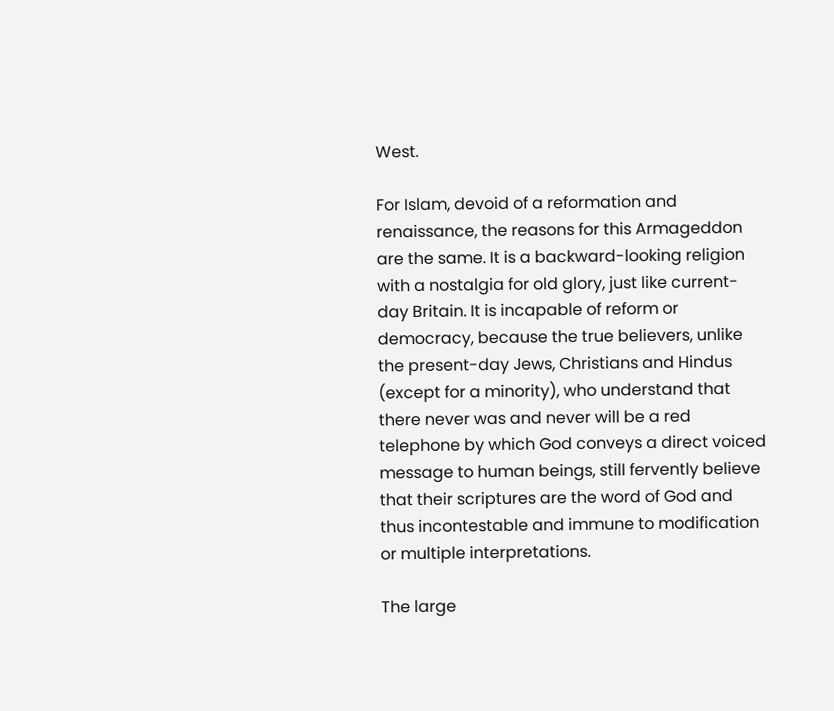West.

For Islam, devoid of a reformation and renaissance, the reasons for this Armageddon are the same. It is a backward-looking religion with a nostalgia for old glory, just like current-day Britain. It is incapable of reform or democracy, because the true believers, unlike the present-day Jews, Christians and Hindus (except for a minority), who understand that there never was and never will be a red telephone by which God conveys a direct voiced message to human beings, still fervently believe that their scriptures are the word of God and thus incontestable and immune to modification or multiple interpretations.

The large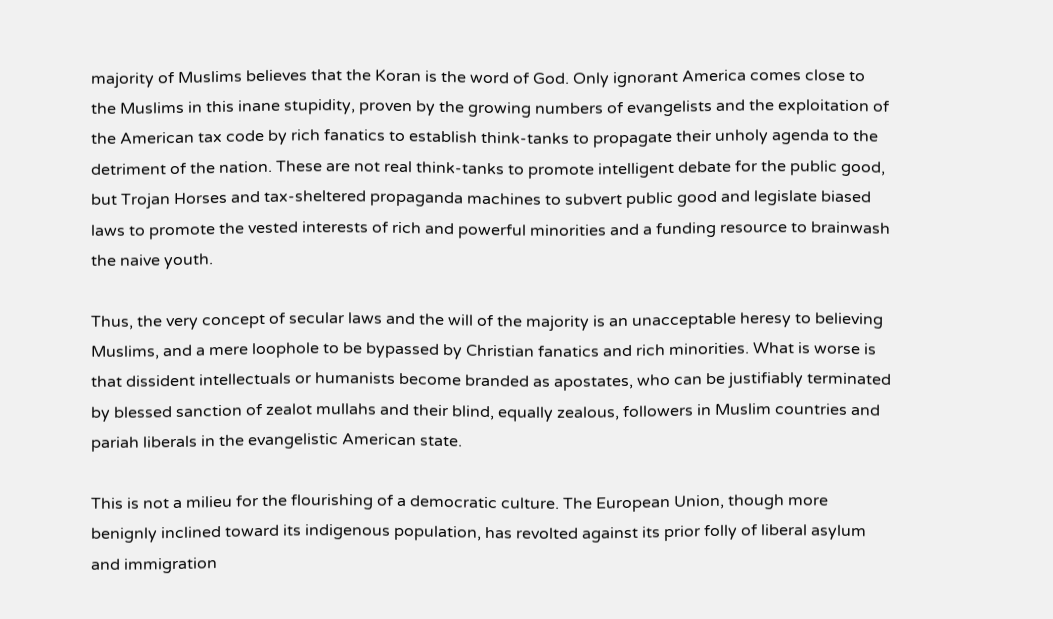majority of Muslims believes that the Koran is the word of God. Only ignorant America comes close to the Muslims in this inane stupidity, proven by the growing numbers of evangelists and the exploitation of the American tax code by rich fanatics to establish think-tanks to propagate their unholy agenda to the detriment of the nation. These are not real think-tanks to promote intelligent debate for the public good, but Trojan Horses and tax-sheltered propaganda machines to subvert public good and legislate biased laws to promote the vested interests of rich and powerful minorities and a funding resource to brainwash the naive youth.

Thus, the very concept of secular laws and the will of the majority is an unacceptable heresy to believing Muslims, and a mere loophole to be bypassed by Christian fanatics and rich minorities. What is worse is that dissident intellectuals or humanists become branded as apostates, who can be justifiably terminated by blessed sanction of zealot mullahs and their blind, equally zealous, followers in Muslim countries and pariah liberals in the evangelistic American state.

This is not a milieu for the flourishing of a democratic culture. The European Union, though more benignly inclined toward its indigenous population, has revolted against its prior folly of liberal asylum and immigration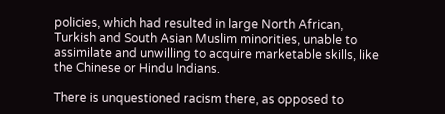policies, which had resulted in large North African, Turkish and South Asian Muslim minorities, unable to assimilate and unwilling to acquire marketable skills, like the Chinese or Hindu Indians.

There is unquestioned racism there, as opposed to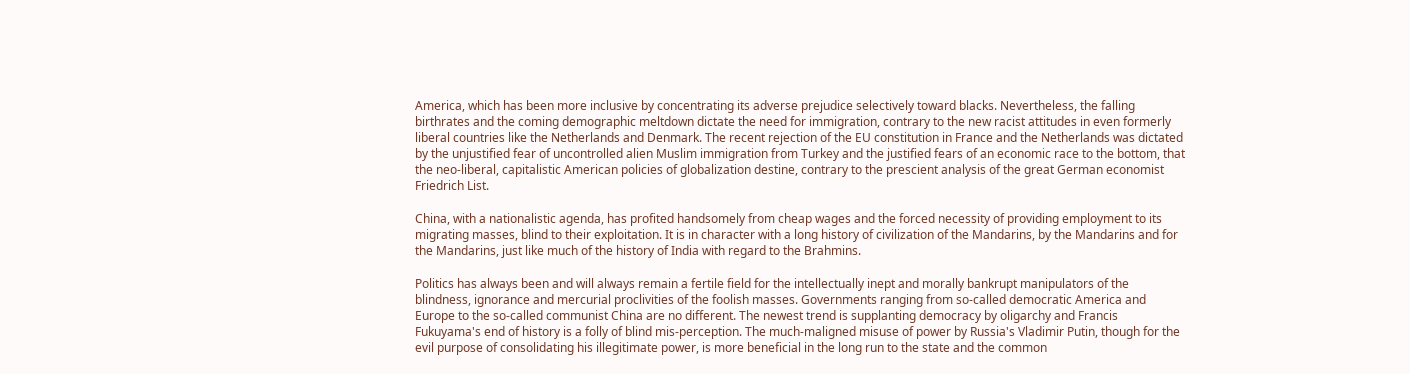America, which has been more inclusive by concentrating its adverse prejudice selectively toward blacks. Nevertheless, the falling birthrates and the coming demographic meltdown dictate the need for immigration, contrary to the new racist attitudes in even formerly liberal countries like the Netherlands and Denmark. The recent rejection of the EU constitution in France and the Netherlands was dictated by the unjustified fear of uncontrolled alien Muslim immigration from Turkey and the justified fears of an economic race to the bottom, that the neo-liberal, capitalistic American policies of globalization destine, contrary to the prescient analysis of the great German economist Friedrich List.

China, with a nationalistic agenda, has profited handsomely from cheap wages and the forced necessity of providing employment to its migrating masses, blind to their exploitation. It is in character with a long history of civilization of the Mandarins, by the Mandarins and for the Mandarins, just like much of the history of India with regard to the Brahmins.

Politics has always been and will always remain a fertile field for the intellectually inept and morally bankrupt manipulators of the blindness, ignorance and mercurial proclivities of the foolish masses. Governments ranging from so-called democratic America and Europe to the so-called communist China are no different. The newest trend is supplanting democracy by oligarchy and Francis Fukuyama's end of history is a folly of blind mis-perception. The much-maligned misuse of power by Russia's Vladimir Putin, though for the evil purpose of consolidating his illegitimate power, is more beneficial in the long run to the state and the common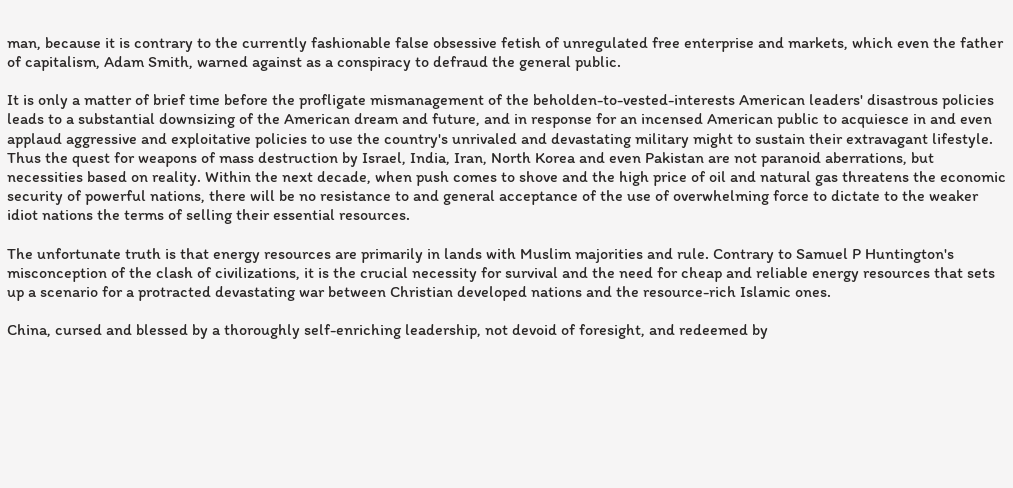man, because it is contrary to the currently fashionable false obsessive fetish of unregulated free enterprise and markets, which even the father of capitalism, Adam Smith, warned against as a conspiracy to defraud the general public.

It is only a matter of brief time before the profligate mismanagement of the beholden-to-vested-interests American leaders' disastrous policies leads to a substantial downsizing of the American dream and future, and in response for an incensed American public to acquiesce in and even applaud aggressive and exploitative policies to use the country's unrivaled and devastating military might to sustain their extravagant lifestyle. Thus the quest for weapons of mass destruction by Israel, India, Iran, North Korea and even Pakistan are not paranoid aberrations, but necessities based on reality. Within the next decade, when push comes to shove and the high price of oil and natural gas threatens the economic security of powerful nations, there will be no resistance to and general acceptance of the use of overwhelming force to dictate to the weaker idiot nations the terms of selling their essential resources.

The unfortunate truth is that energy resources are primarily in lands with Muslim majorities and rule. Contrary to Samuel P Huntington's misconception of the clash of civilizations, it is the crucial necessity for survival and the need for cheap and reliable energy resources that sets up a scenario for a protracted devastating war between Christian developed nations and the resource-rich Islamic ones.

China, cursed and blessed by a thoroughly self-enriching leadership, not devoid of foresight, and redeemed by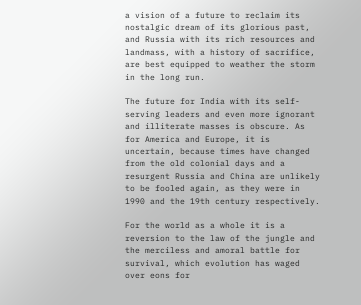a vision of a future to reclaim its nostalgic dream of its glorious past, and Russia with its rich resources and landmass, with a history of sacrifice, are best equipped to weather the storm in the long run.

The future for India with its self-serving leaders and even more ignorant and illiterate masses is obscure. As for America and Europe, it is uncertain, because times have changed from the old colonial days and a resurgent Russia and China are unlikely to be fooled again, as they were in 1990 and the 19th century respectively.

For the world as a whole it is a reversion to the law of the jungle and the merciless and amoral battle for survival, which evolution has waged over eons for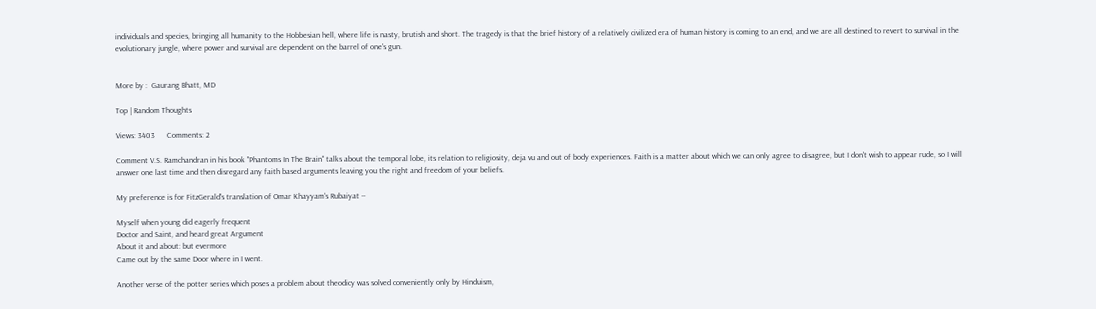individuals and species, bringing all humanity to the Hobbesian hell, where life is nasty, brutish and short. The tragedy is that the brief history of a relatively civilized era of human history is coming to an end, and we are all destined to revert to survival in the evolutionary jungle, where power and survival are dependent on the barrel of one's gun.


More by :  Gaurang Bhatt, MD

Top | Random Thoughts

Views: 3403      Comments: 2

Comment V.S. Ramchandran in his book "Phantoms In The Brain" talks about the temporal lobe, its relation to religiosity, deja vu and out of body experiences. Faith is a matter about which we can only agree to disagree, but I don't wish to appear rude, so I will answer one last time and then disregard any faith based arguments leaving you the right and freedom of your beliefs.

My preference is for FitzGerald's translation of Omar Khayyam's Rubaiyat --

Myself when young did eagerly frequent
Doctor and Saint, and heard great Argument
About it and about: but evermore
Came out by the same Door where in I went.

Another verse of the potter series which poses a problem about theodicy was solved conveniently only by Hinduism,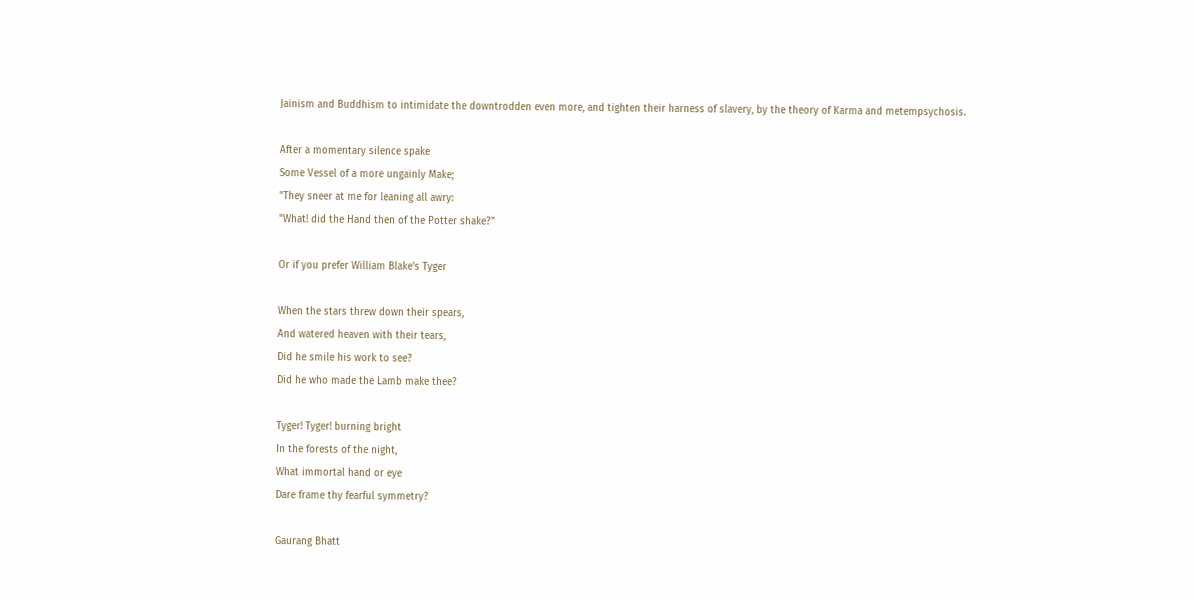Jainism and Buddhism to intimidate the downtrodden even more, and tighten their harness of slavery, by the theory of Karma and metempsychosis.

After a momentary silence spake
Some Vessel of a more ungainly Make;
"They sneer at me for leaning all awry:
"What! did the Hand then of the Potter shake?"

Or if you prefer William Blake's Tyger

When the stars threw down their spears,
And watered heaven with their tears,
Did he smile his work to see?
Did he who made the Lamb make thee?

Tyger! Tyger! burning bright
In the forests of the night,
What immortal hand or eye
Dare frame thy fearful symmetry?

Gaurang Bhatt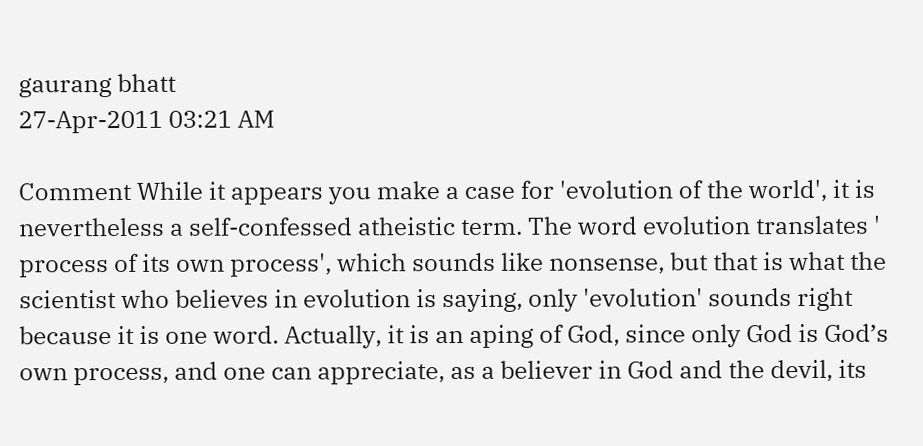gaurang bhatt
27-Apr-2011 03:21 AM

Comment While it appears you make a case for 'evolution of the world', it is nevertheless a self-confessed atheistic term. The word evolution translates ' process of its own process', which sounds like nonsense, but that is what the scientist who believes in evolution is saying, only 'evolution' sounds right because it is one word. Actually, it is an aping of God, since only God is God’s own process, and one can appreciate, as a believer in God and the devil, its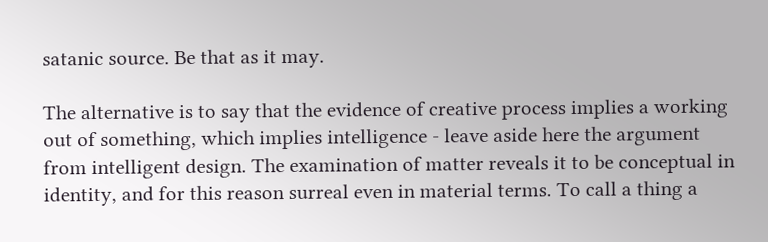satanic source. Be that as it may.

The alternative is to say that the evidence of creative process implies a working out of something, which implies intelligence - leave aside here the argument from intelligent design. The examination of matter reveals it to be conceptual in identity, and for this reason surreal even in material terms. To call a thing a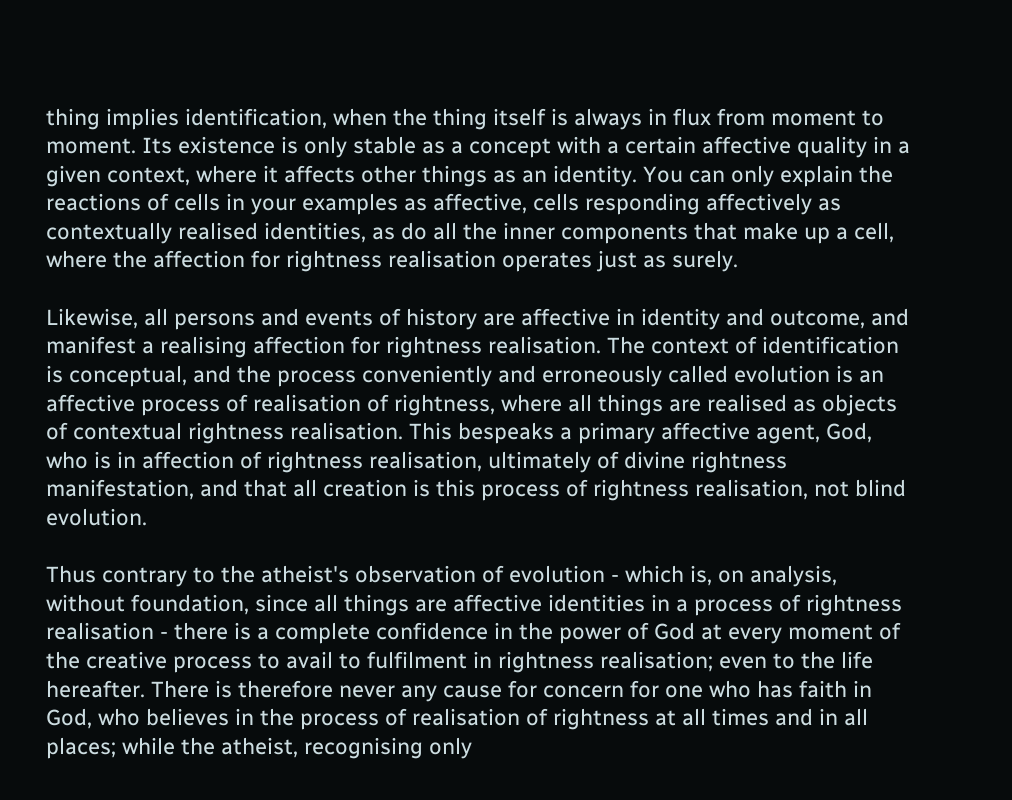thing implies identification, when the thing itself is always in flux from moment to moment. Its existence is only stable as a concept with a certain affective quality in a given context, where it affects other things as an identity. You can only explain the reactions of cells in your examples as affective, cells responding affectively as contextually realised identities, as do all the inner components that make up a cell, where the affection for rightness realisation operates just as surely.

Likewise, all persons and events of history are affective in identity and outcome, and manifest a realising affection for rightness realisation. The context of identification is conceptual, and the process conveniently and erroneously called evolution is an affective process of realisation of rightness, where all things are realised as objects of contextual rightness realisation. This bespeaks a primary affective agent, God, who is in affection of rightness realisation, ultimately of divine rightness manifestation, and that all creation is this process of rightness realisation, not blind evolution.

Thus contrary to the atheist's observation of evolution - which is, on analysis, without foundation, since all things are affective identities in a process of rightness realisation - there is a complete confidence in the power of God at every moment of the creative process to avail to fulfilment in rightness realisation; even to the life hereafter. There is therefore never any cause for concern for one who has faith in God, who believes in the process of realisation of rightness at all times and in all places; while the atheist, recognising only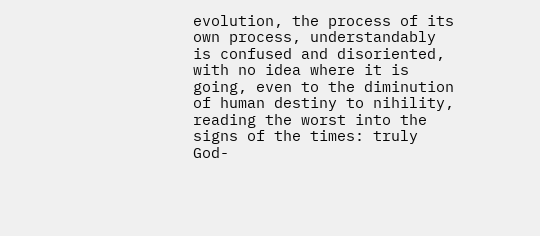evolution, the process of its own process, understandably is confused and disoriented, with no idea where it is going, even to the diminution of human destiny to nihility, reading the worst into the signs of the times: truly God-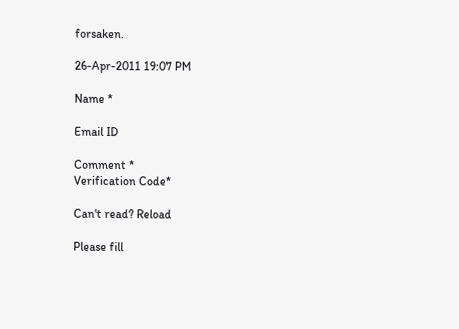forsaken.

26-Apr-2011 19:07 PM

Name *

Email ID

Comment *
Verification Code*

Can't read? Reload

Please fill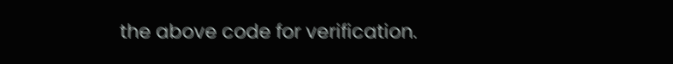the above code for verification.